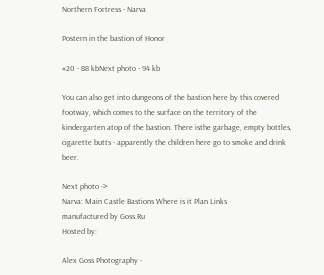Northern Fortress - Narva

Postern in the bastion of Honor

#20 - 88 kbNext photo - 94 kb

You can also get into dungeons of the bastion here by this covered footway, which comes to the surface on the territory of the kindergarten atop of the bastion. There isthe garbage, empty bottles, cigarette butts - apparently the children here go to smoke and drink beer.

Next photo ->
Narva: Main Castle Bastions Where is it Plan Links
manufactured by Goss.Ru
Hosted by:

Alex Goss Photography -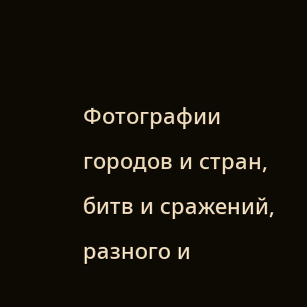Фотографии городов и стран, битв и сражений, разного и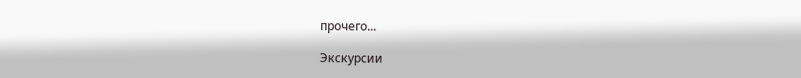прочего...

Экскурсии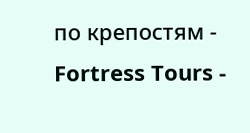по крепостям - Fortress Tours -